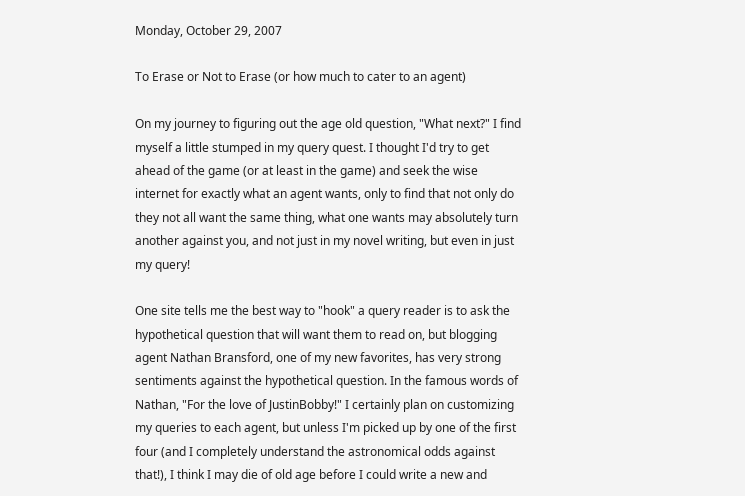Monday, October 29, 2007

To Erase or Not to Erase (or how much to cater to an agent)

On my journey to figuring out the age old question, "What next?" I find myself a little stumped in my query quest. I thought I'd try to get ahead of the game (or at least in the game) and seek the wise internet for exactly what an agent wants, only to find that not only do they not all want the same thing, what one wants may absolutely turn another against you, and not just in my novel writing, but even in just my query!

One site tells me the best way to "hook" a query reader is to ask the hypothetical question that will want them to read on, but blogging agent Nathan Bransford, one of my new favorites, has very strong sentiments against the hypothetical question. In the famous words of Nathan, "For the love of JustinBobby!" I certainly plan on customizing my queries to each agent, but unless I'm picked up by one of the first four (and I completely understand the astronomical odds against that!), I think I may die of old age before I could write a new and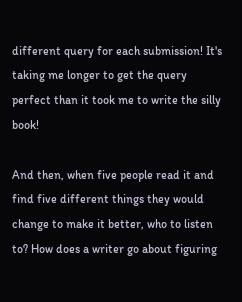different query for each submission! It's taking me longer to get the query perfect than it took me to write the silly book!

And then, when five people read it and find five different things they would change to make it better, who to listen to? How does a writer go about figuring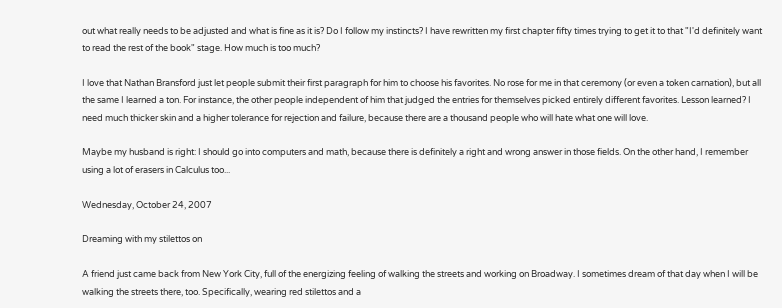out what really needs to be adjusted and what is fine as it is? Do I follow my instincts? I have rewritten my first chapter fifty times trying to get it to that "I'd definitely want to read the rest of the book" stage. How much is too much?

I love that Nathan Bransford just let people submit their first paragraph for him to choose his favorites. No rose for me in that ceremony (or even a token carnation), but all the same I learned a ton. For instance, the other people independent of him that judged the entries for themselves picked entirely different favorites. Lesson learned? I need much thicker skin and a higher tolerance for rejection and failure, because there are a thousand people who will hate what one will love.

Maybe my husband is right: I should go into computers and math, because there is definitely a right and wrong answer in those fields. On the other hand, I remember using a lot of erasers in Calculus too...

Wednesday, October 24, 2007

Dreaming with my stilettos on

A friend just came back from New York City, full of the energizing feeling of walking the streets and working on Broadway. I sometimes dream of that day when I will be walking the streets there, too. Specifically, wearing red stilettos and a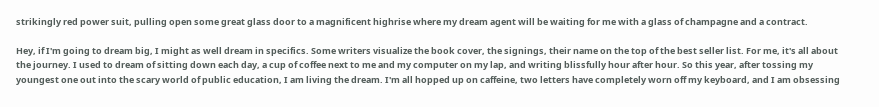strikingly red power suit, pulling open some great glass door to a magnificent highrise where my dream agent will be waiting for me with a glass of champagne and a contract.

Hey, if I'm going to dream big, I might as well dream in specifics. Some writers visualize the book cover, the signings, their name on the top of the best seller list. For me, it's all about the journey. I used to dream of sitting down each day, a cup of coffee next to me and my computer on my lap, and writing blissfully hour after hour. So this year, after tossing my youngest one out into the scary world of public education, I am living the dream. I'm all hopped up on caffeine, two letters have completely worn off my keyboard, and I am obsessing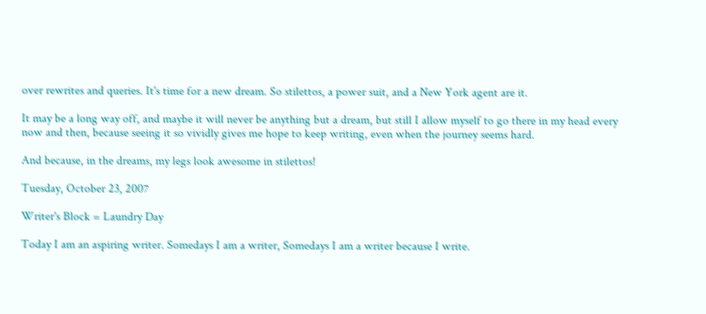over rewrites and queries. It's time for a new dream. So stilettos, a power suit, and a New York agent are it.

It may be a long way off, and maybe it will never be anything but a dream, but still I allow myself to go there in my head every now and then, because seeing it so vividly gives me hope to keep writing, even when the journey seems hard.

And because, in the dreams, my legs look awesome in stilettos!

Tuesday, October 23, 2007

Writer's Block = Laundry Day

Today I am an aspiring writer. Somedays I am a writer, Somedays I am a writer because I write.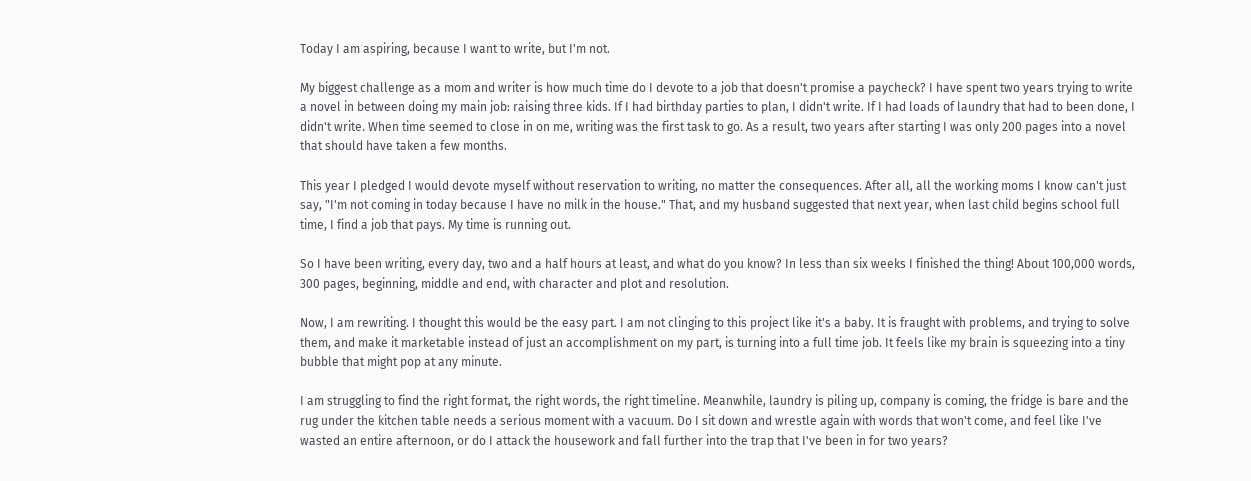Today I am aspiring, because I want to write, but I'm not.

My biggest challenge as a mom and writer is how much time do I devote to a job that doesn't promise a paycheck? I have spent two years trying to write a novel in between doing my main job: raising three kids. If I had birthday parties to plan, I didn't write. If I had loads of laundry that had to been done, I didn't write. When time seemed to close in on me, writing was the first task to go. As a result, two years after starting I was only 200 pages into a novel that should have taken a few months.

This year I pledged I would devote myself without reservation to writing, no matter the consequences. After all, all the working moms I know can't just say, "I'm not coming in today because I have no milk in the house." That, and my husband suggested that next year, when last child begins school full time, I find a job that pays. My time is running out.

So I have been writing, every day, two and a half hours at least, and what do you know? In less than six weeks I finished the thing! About 100,000 words, 300 pages, beginning, middle and end, with character and plot and resolution.

Now, I am rewriting. I thought this would be the easy part. I am not clinging to this project like it's a baby. It is fraught with problems, and trying to solve them, and make it marketable instead of just an accomplishment on my part, is turning into a full time job. It feels like my brain is squeezing into a tiny bubble that might pop at any minute.

I am struggling to find the right format, the right words, the right timeline. Meanwhile, laundry is piling up, company is coming, the fridge is bare and the rug under the kitchen table needs a serious moment with a vacuum. Do I sit down and wrestle again with words that won't come, and feel like I've wasted an entire afternoon, or do I attack the housework and fall further into the trap that I've been in for two years?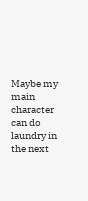Maybe my main character can do laundry in the next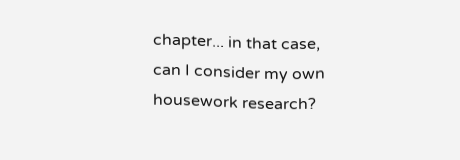chapter... in that case, can I consider my own housework research?